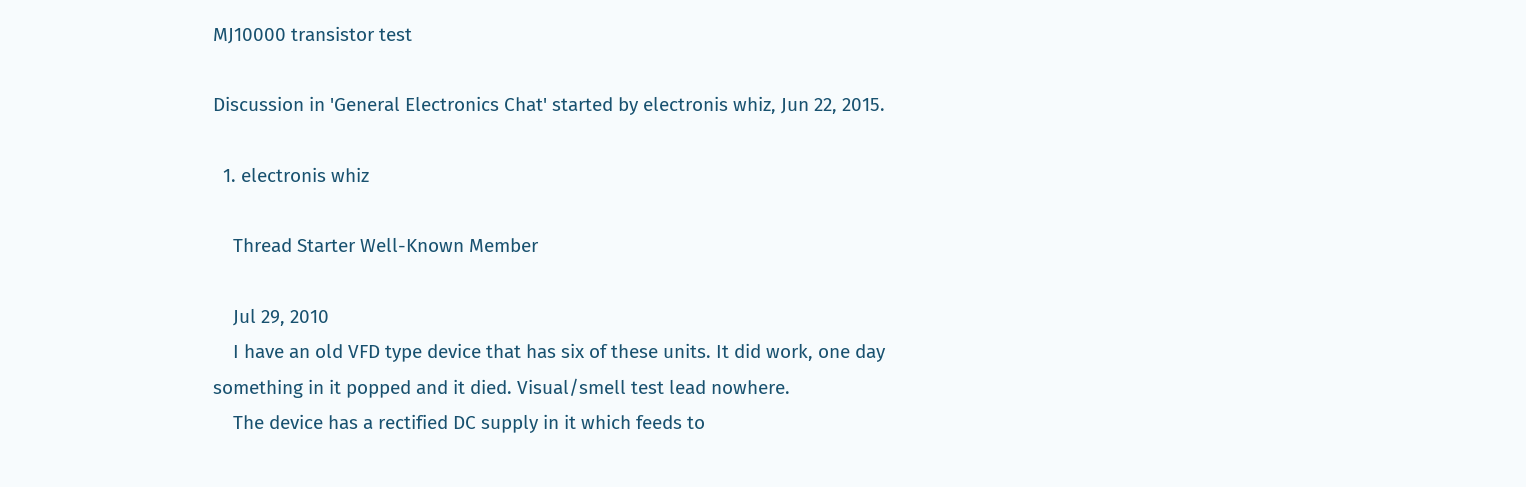MJ10000 transistor test

Discussion in 'General Electronics Chat' started by electronis whiz, Jun 22, 2015.

  1. electronis whiz

    Thread Starter Well-Known Member

    Jul 29, 2010
    I have an old VFD type device that has six of these units. It did work, one day something in it popped and it died. Visual/smell test lead nowhere.
    The device has a rectified DC supply in it which feeds to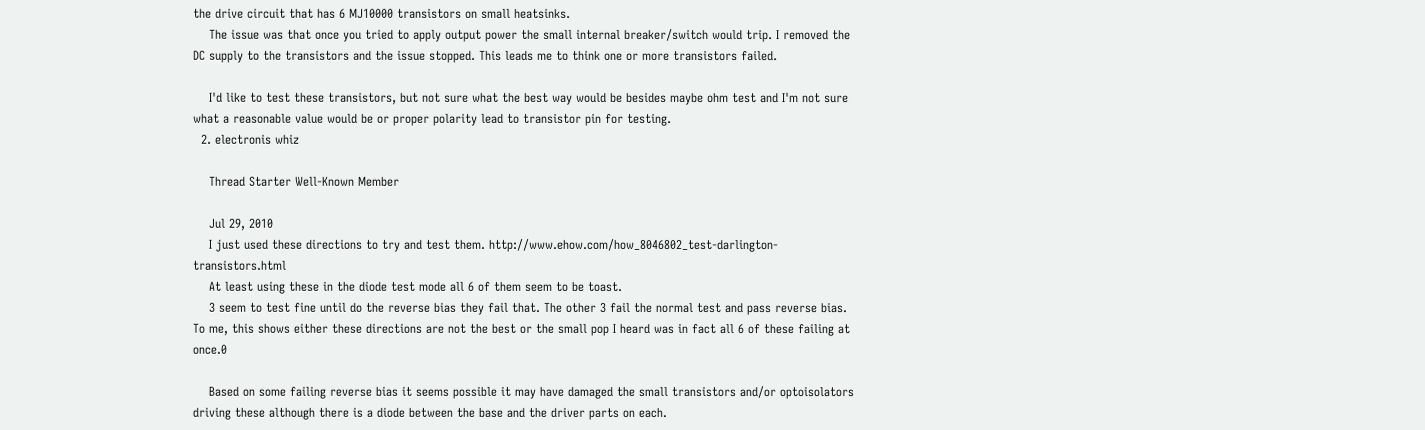the drive circuit that has 6 MJ10000 transistors on small heatsinks.
    The issue was that once you tried to apply output power the small internal breaker/switch would trip. I removed the DC supply to the transistors and the issue stopped. This leads me to think one or more transistors failed.

    I'd like to test these transistors, but not sure what the best way would be besides maybe ohm test and I'm not sure what a reasonable value would be or proper polarity lead to transistor pin for testing.
  2. electronis whiz

    Thread Starter Well-Known Member

    Jul 29, 2010
    I just used these directions to try and test them. http://www.ehow.com/how_8046802_test-darlington-transistors.html
    At least using these in the diode test mode all 6 of them seem to be toast.
    3 seem to test fine until do the reverse bias they fail that. The other 3 fail the normal test and pass reverse bias. To me, this shows either these directions are not the best or the small pop I heard was in fact all 6 of these failing at once.0

    Based on some failing reverse bias it seems possible it may have damaged the small transistors and/or optoisolators driving these although there is a diode between the base and the driver parts on each.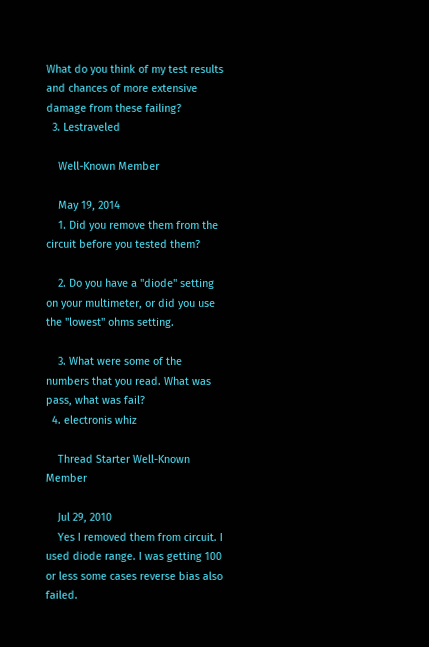What do you think of my test results and chances of more extensive damage from these failing?
  3. Lestraveled

    Well-Known Member

    May 19, 2014
    1. Did you remove them from the circuit before you tested them?

    2. Do you have a "diode" setting on your multimeter, or did you use the "lowest" ohms setting.

    3. What were some of the numbers that you read. What was pass, what was fail?
  4. electronis whiz

    Thread Starter Well-Known Member

    Jul 29, 2010
    Yes I removed them from circuit. I used diode range. I was getting 100 or less some cases reverse bias also failed.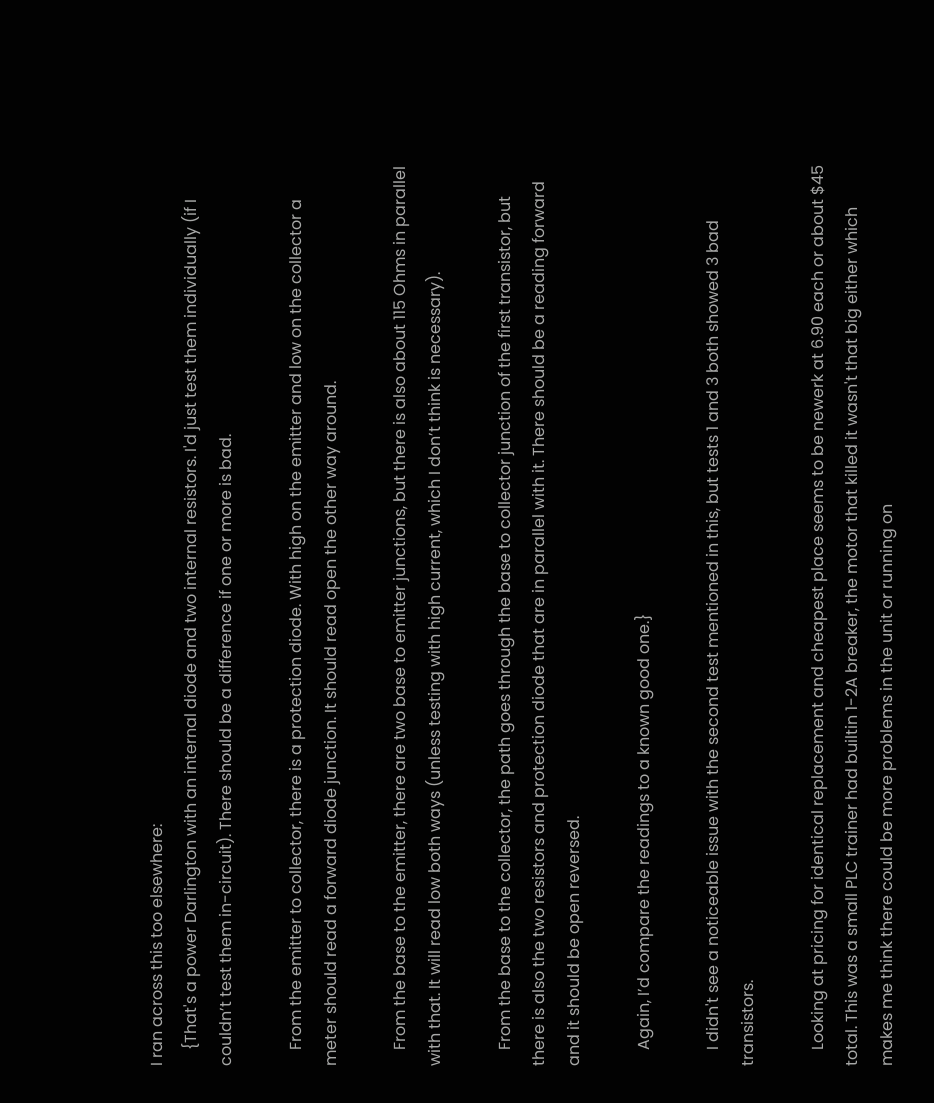I ran across this too elsewhere:
    {That's a power Darlington with an internal diode and two internal resistors. I'd just test them individually (if I couldn’t test them in-circuit). There should be a difference if one or more is bad.

    From the emitter to collector, there is a protection diode. With high on the emitter and low on the collector a meter should read a forward diode junction. It should read open the other way around.

    From the base to the emitter, there are two base to emitter junctions, but there is also about 115 Ohms in parallel with that. It will read low both ways (unless testing with high current, which I don’t think is necessary).

    From the base to the collector, the path goes through the base to collector junction of the first transistor, but there is also the two resistors and protection diode that are in parallel with it. There should be a reading forward and it should be open reversed.

    Again, I’d compare the readings to a known good one.}

    I didn't see a noticeable issue with the second test mentioned in this, but tests 1 and 3 both showed 3 bad transistors.

    Looking at pricing for identical replacement and cheapest place seems to be newerk at 6.90 each or about $45 total. This was a small PLC trainer had builtin 1-2A breaker, the motor that killed it wasn't that big either which makes me think there could be more problems in the unit or running on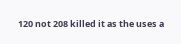120 not 208 killed it as the uses a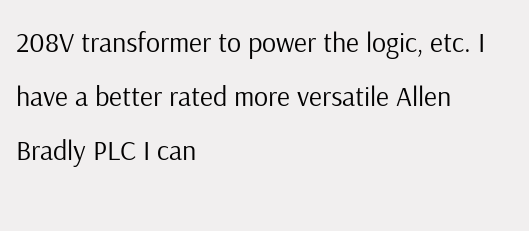208V transformer to power the logic, etc. I have a better rated more versatile Allen Bradly PLC I can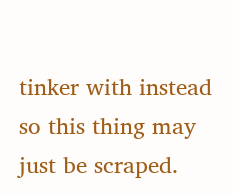tinker with instead so this thing may just be scraped.